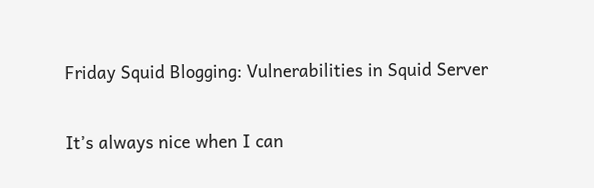Friday Squid Blogging: Vulnerabilities in Squid Server

It’s always nice when I can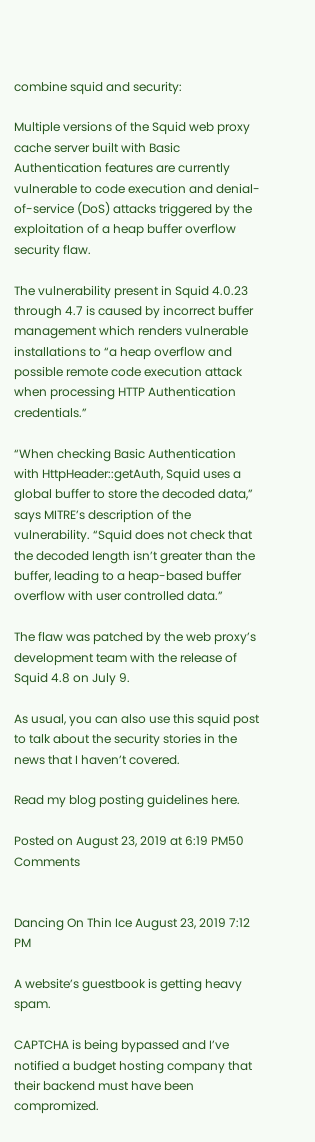combine squid and security:

Multiple versions of the Squid web proxy cache server built with Basic Authentication features are currently vulnerable to code execution and denial-of-service (DoS) attacks triggered by the exploitation of a heap buffer overflow security flaw.

The vulnerability present in Squid 4.0.23 through 4.7 is caused by incorrect buffer management which renders vulnerable installations to “a heap overflow and possible remote code execution attack when processing HTTP Authentication credentials.”

“When checking Basic Authentication with HttpHeader::getAuth, Squid uses a global buffer to store the decoded data,” says MITRE’s description of the vulnerability. “Squid does not check that the decoded length isn’t greater than the buffer, leading to a heap-based buffer overflow with user controlled data.”

The flaw was patched by the web proxy’s development team with the release of Squid 4.8 on July 9.

As usual, you can also use this squid post to talk about the security stories in the news that I haven’t covered.

Read my blog posting guidelines here.

Posted on August 23, 2019 at 6:19 PM50 Comments


Dancing On Thin Ice August 23, 2019 7:12 PM

A website’s guestbook is getting heavy spam.

CAPTCHA is being bypassed and I’ve notified a budget hosting company that their backend must have been compromized.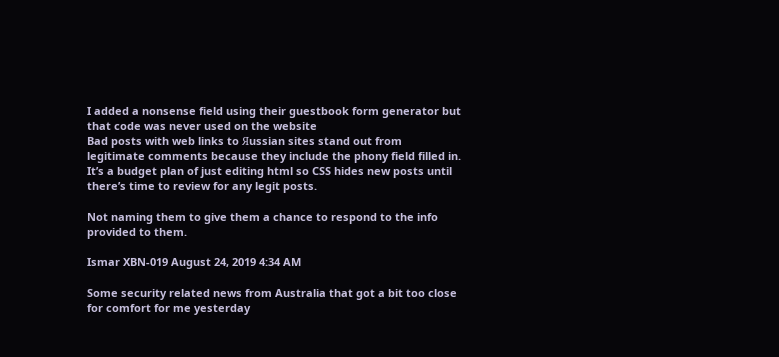I added a nonsense field using their guestbook form generator but that code was never used on the website
Bad posts with web links to Яussian sites stand out from legitimate comments because they include the phony field filled in.
It’s a budget plan of just editing html so CSS hides new posts until there’s time to review for any legit posts.

Not naming them to give them a chance to respond to the info provided to them.

Ismar XBN-019 August 24, 2019 4:34 AM

Some security related news from Australia that got a bit too close for comfort for me yesterday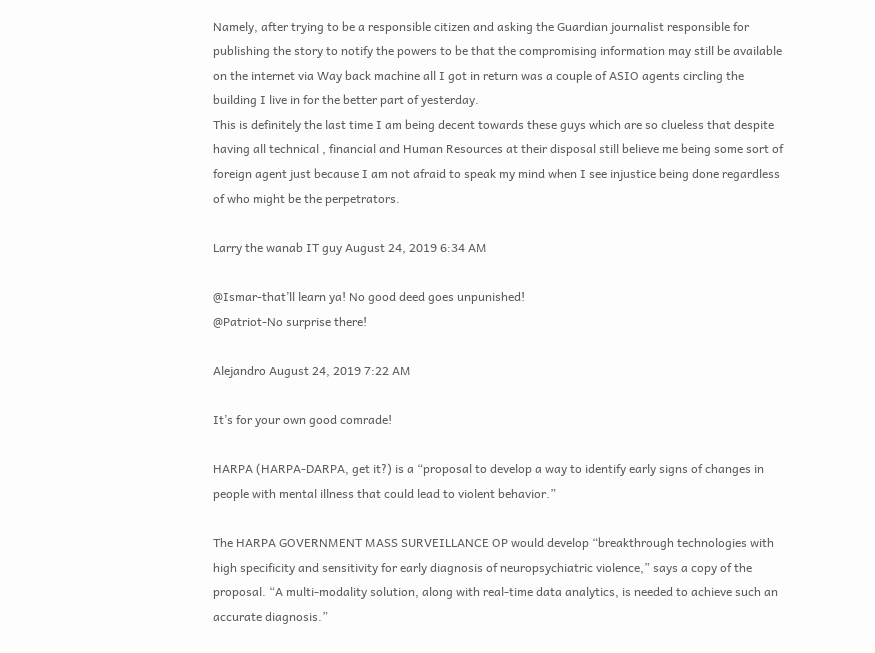Namely, after trying to be a responsible citizen and asking the Guardian journalist responsible for publishing the story to notify the powers to be that the compromising information may still be available on the internet via Way back machine all I got in return was a couple of ASIO agents circling the building I live in for the better part of yesterday.
This is definitely the last time I am being decent towards these guys which are so clueless that despite having all technical , financial and Human Resources at their disposal still believe me being some sort of foreign agent just because I am not afraid to speak my mind when I see injustice being done regardless of who might be the perpetrators.

Larry the wanab IT guy August 24, 2019 6:34 AM

@Ismar-that’ll learn ya! No good deed goes unpunished!
@Patriot-No surprise there!

Alejandro August 24, 2019 7:22 AM

It’s for your own good comrade!

HARPA (HARPA-DARPA, get it?) is a “proposal to develop a way to identify early signs of changes in people with mental illness that could lead to violent behavior.”

The HARPA GOVERNMENT MASS SURVEILLANCE OP would develop “breakthrough technologies with high specificity and sensitivity for early diagnosis of neuropsychiatric violence,” says a copy of the proposal. “A multi-modality solution, along with real-time data analytics, is needed to achieve such an accurate diagnosis.”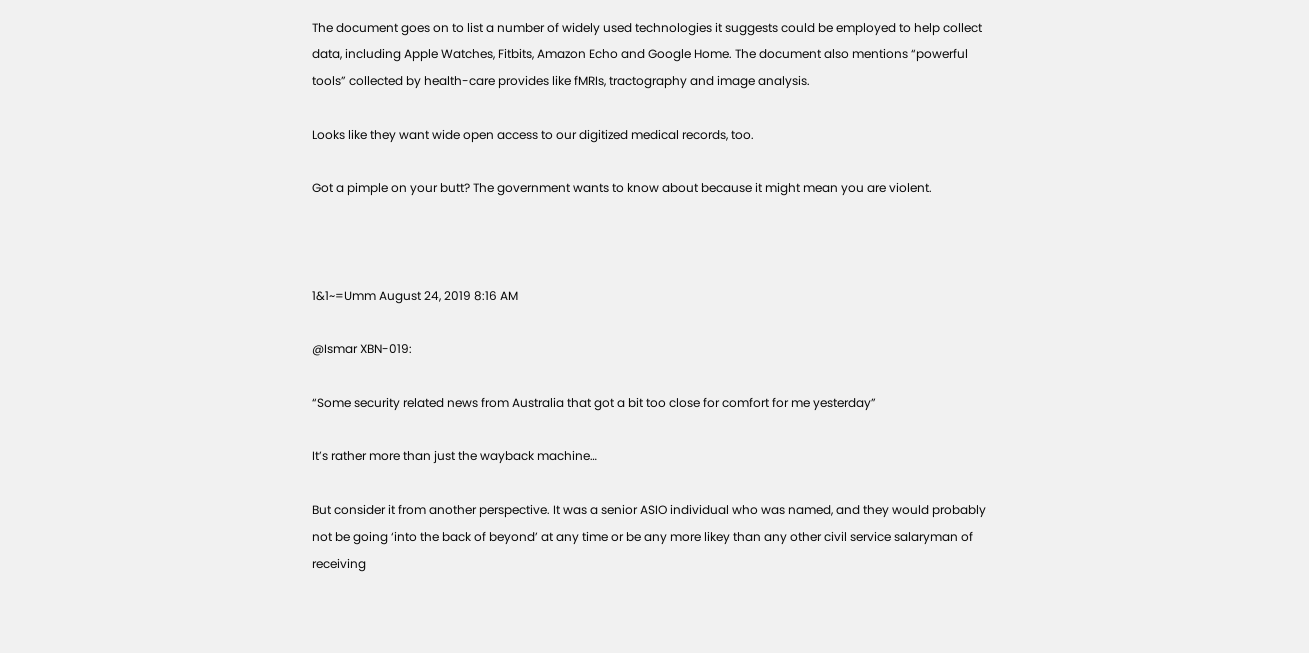The document goes on to list a number of widely used technologies it suggests could be employed to help collect data, including Apple Watches, Fitbits, Amazon Echo and Google Home. The document also mentions “powerful tools” collected by health-care provides like fMRIs, tractography and image analysis.

Looks like they want wide open access to our digitized medical records, too.

Got a pimple on your butt? The government wants to know about because it might mean you are violent.



1&1~=Umm August 24, 2019 8:16 AM

@Ismar XBN-019:

“Some security related news from Australia that got a bit too close for comfort for me yesterday”

It’s rather more than just the wayback machine…

But consider it from another perspective. It was a senior ASIO individual who was named, and they would probably not be going ‘into the back of beyond’ at any time or be any more likey than any other civil service salaryman of receiving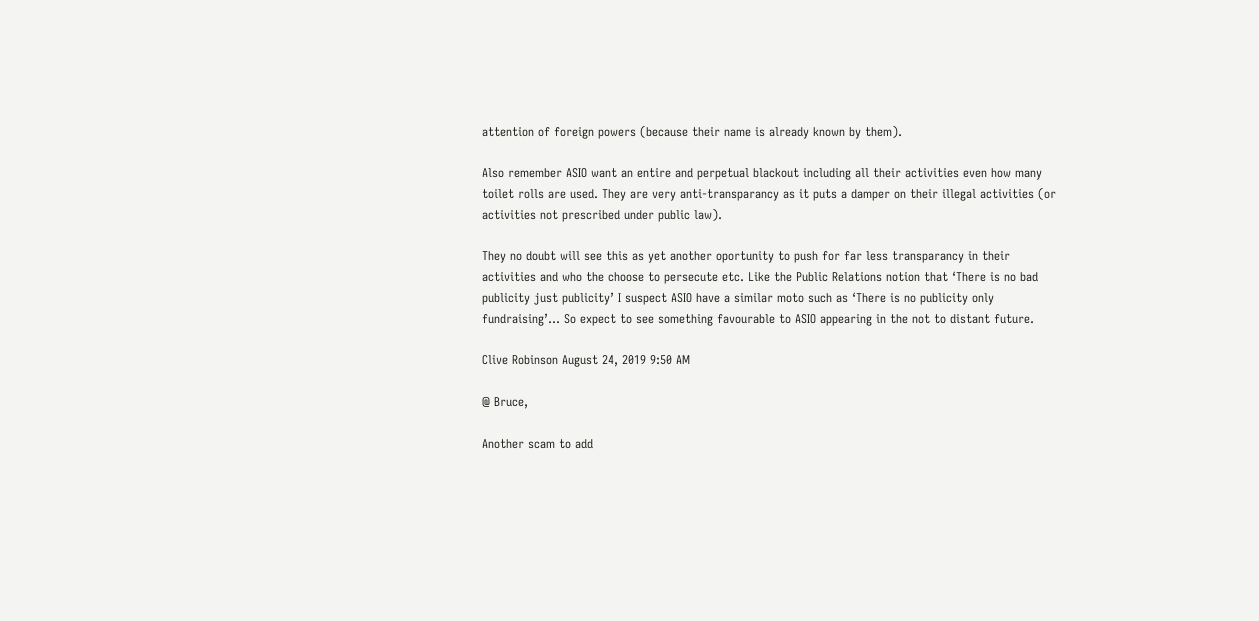attention of foreign powers (because their name is already known by them).

Also remember ASIO want an entire and perpetual blackout including all their activities even how many toilet rolls are used. They are very anti-transparancy as it puts a damper on their illegal activities (or activities not prescribed under public law).

They no doubt will see this as yet another oportunity to push for far less transparancy in their activities and who the choose to persecute etc. Like the Public Relations notion that ‘There is no bad publicity just publicity’ I suspect ASIO have a similar moto such as ‘There is no publicity only fundraising’… So expect to see something favourable to ASIO appearing in the not to distant future.

Clive Robinson August 24, 2019 9:50 AM

@ Bruce,

Another scam to add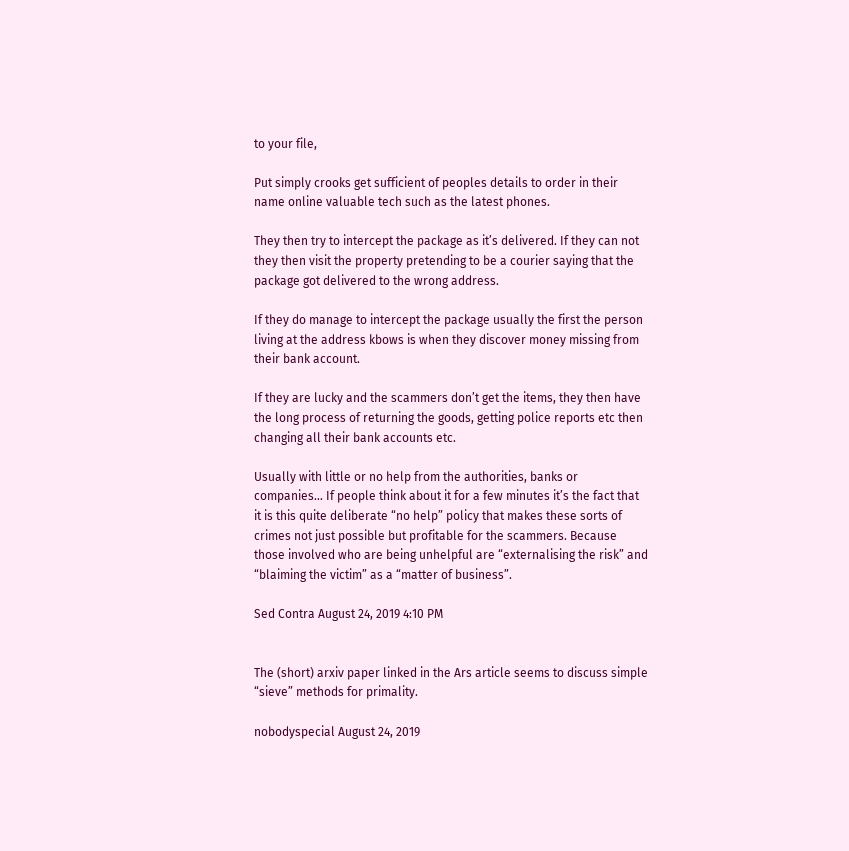to your file,

Put simply crooks get sufficient of peoples details to order in their name online valuable tech such as the latest phones.

They then try to intercept the package as it’s delivered. If they can not they then visit the property pretending to be a courier saying that the package got delivered to the wrong address.

If they do manage to intercept the package usually the first the person living at the address kbows is when they discover money missing from their bank account.

If they are lucky and the scammers don’t get the items, they then have the long process of returning the goods, getting police reports etc then changing all their bank accounts etc.

Usually with little or no help from the authorities, banks or companies… If people think about it for a few minutes it’s the fact that it is this quite deliberate “no help” policy that makes these sorts of crimes not just possible but profitable for the scammers. Because those involved who are being unhelpful are “externalising the risk” and “blaiming the victim” as a “matter of business”.

Sed Contra August 24, 2019 4:10 PM


The (short) arxiv paper linked in the Ars article seems to discuss simple “sieve” methods for primality.

nobodyspecial August 24, 2019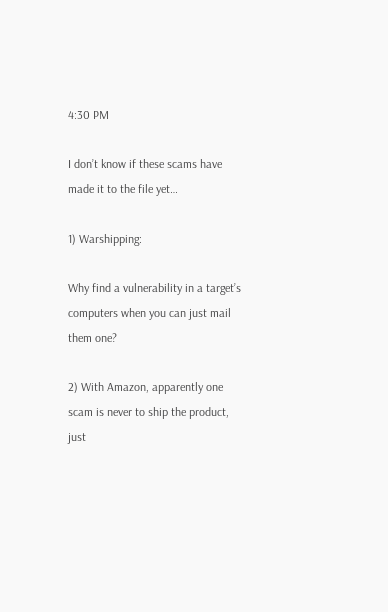4:30 PM

I don’t know if these scams have made it to the file yet…

1) Warshipping:

Why find a vulnerability in a target’s computers when you can just mail them one?

2) With Amazon, apparently one scam is never to ship the product, just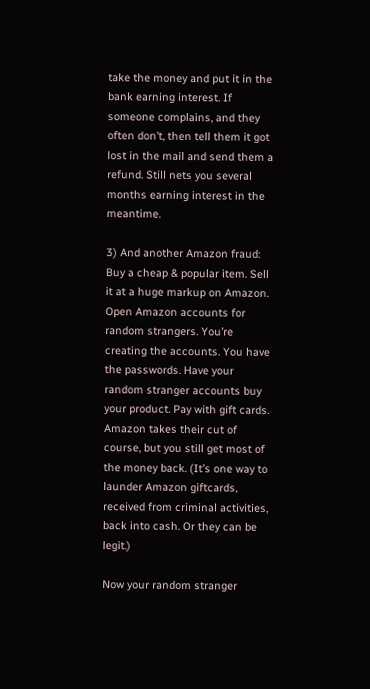take the money and put it in the bank earning interest. If someone complains, and they often don’t, then tell them it got lost in the mail and send them a refund. Still nets you several months earning interest in the meantime.

3) And another Amazon fraud: Buy a cheap & popular item. Sell it at a huge markup on Amazon. Open Amazon accounts for random strangers. You’re creating the accounts. You have the passwords. Have your random stranger accounts buy your product. Pay with gift cards. Amazon takes their cut of course, but you still get most of the money back. (It’s one way to launder Amazon giftcards, received from criminal activities, back into cash. Or they can be legit.)

Now your random stranger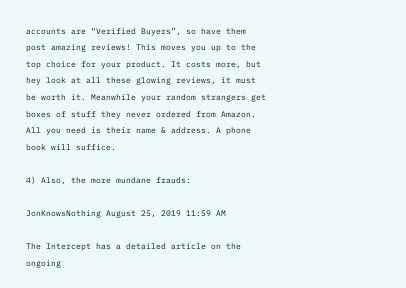accounts are “Verified Buyers”, so have them post amazing reviews! This moves you up to the top choice for your product. It costs more, but hey look at all these glowing reviews, it must be worth it. Meanwhile your random strangers get boxes of stuff they never ordered from Amazon. All you need is their name & address. A phone book will suffice.

4) Also, the more mundane frauds:

JonKnowsNothing August 25, 2019 11:59 AM

The Intercept has a detailed article on the ongoing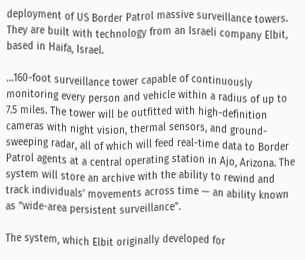deployment of US Border Patrol massive surveillance towers. They are built with technology from an Israeli company Elbit, based in Haifa, Israel.

…160-foot surveillance tower capable of continuously monitoring every person and vehicle within a radius of up to 7.5 miles. The tower will be outfitted with high-definition cameras with night vision, thermal sensors, and ground-sweeping radar, all of which will feed real-time data to Border Patrol agents at a central operating station in Ajo, Arizona. The system will store an archive with the ability to rewind and track individuals’ movements across time — an ability known as “wide-area persistent surveillance”.

The system, which Elbit originally developed for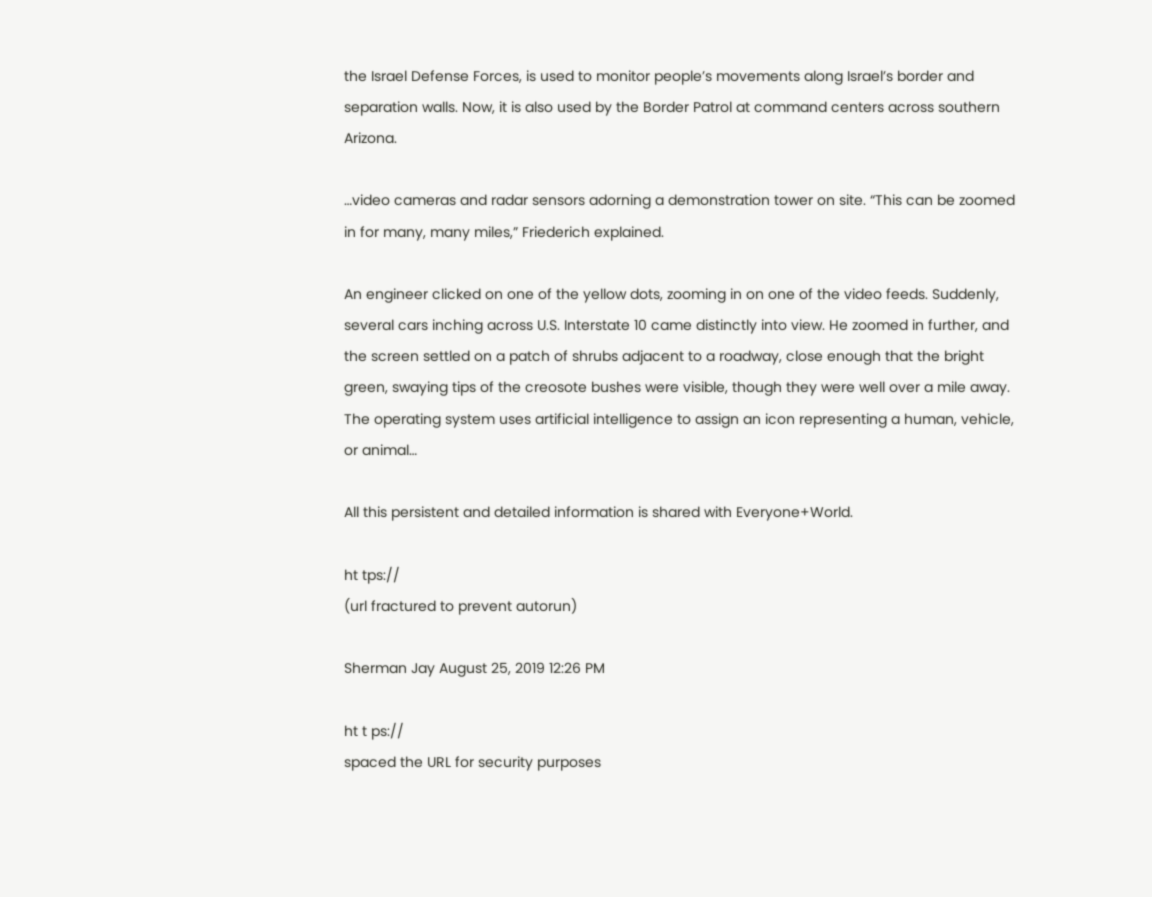the Israel Defense Forces, is used to monitor people’s movements along Israel’s border and separation walls. Now, it is also used by the Border Patrol at command centers across southern Arizona.

…video cameras and radar sensors adorning a demonstration tower on site. “This can be zoomed in for many, many miles,” Friederich explained.

An engineer clicked on one of the yellow dots, zooming in on one of the video feeds. Suddenly, several cars inching across U.S. Interstate 10 came distinctly into view. He zoomed in further, and the screen settled on a patch of shrubs adjacent to a roadway, close enough that the bright green, swaying tips of the creosote bushes were visible, though they were well over a mile away. The operating system uses artificial intelligence to assign an icon representing a human, vehicle, or animal…

All this persistent and detailed information is shared with Everyone+World.

ht tps://
(url fractured to prevent autorun)

Sherman Jay August 25, 2019 12:26 PM

ht t ps://
spaced the URL for security purposes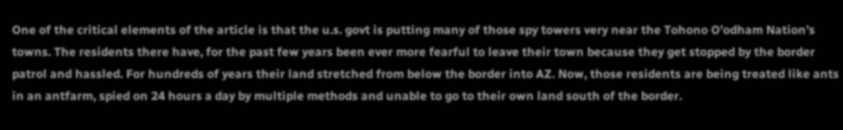One of the critical elements of the article is that the u.s. govt is putting many of those spy towers very near the Tohono O’odham Nation’s towns. The residents there have, for the past few years been ever more fearful to leave their town because they get stopped by the border patrol and hassled. For hundreds of years their land stretched from below the border into AZ. Now, those residents are being treated like ants in an antfarm, spied on 24 hours a day by multiple methods and unable to go to their own land south of the border.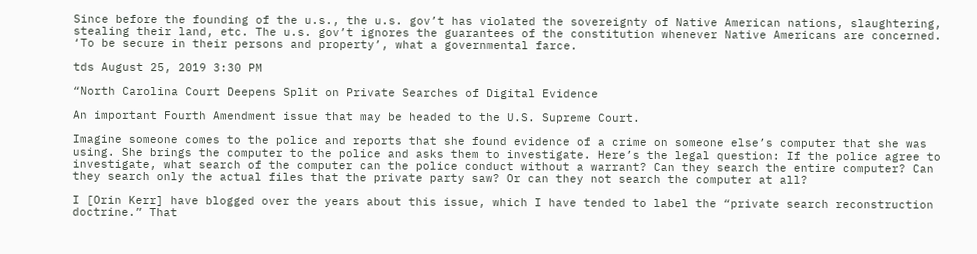Since before the founding of the u.s., the u.s. gov’t has violated the sovereignty of Native American nations, slaughtering, stealing their land, etc. The u.s. gov’t ignores the guarantees of the constitution whenever Native Americans are concerned. ‘To be secure in their persons and property’, what a governmental farce.

tds August 25, 2019 3:30 PM

“North Carolina Court Deepens Split on Private Searches of Digital Evidence

An important Fourth Amendment issue that may be headed to the U.S. Supreme Court.

Imagine someone comes to the police and reports that she found evidence of a crime on someone else’s computer that she was using. She brings the computer to the police and asks them to investigate. Here’s the legal question: If the police agree to investigate, what search of the computer can the police conduct without a warrant? Can they search the entire computer? Can they search only the actual files that the private party saw? Or can they not search the computer at all?

I [Orin Kerr] have blogged over the years about this issue, which I have tended to label the “private search reconstruction doctrine.” That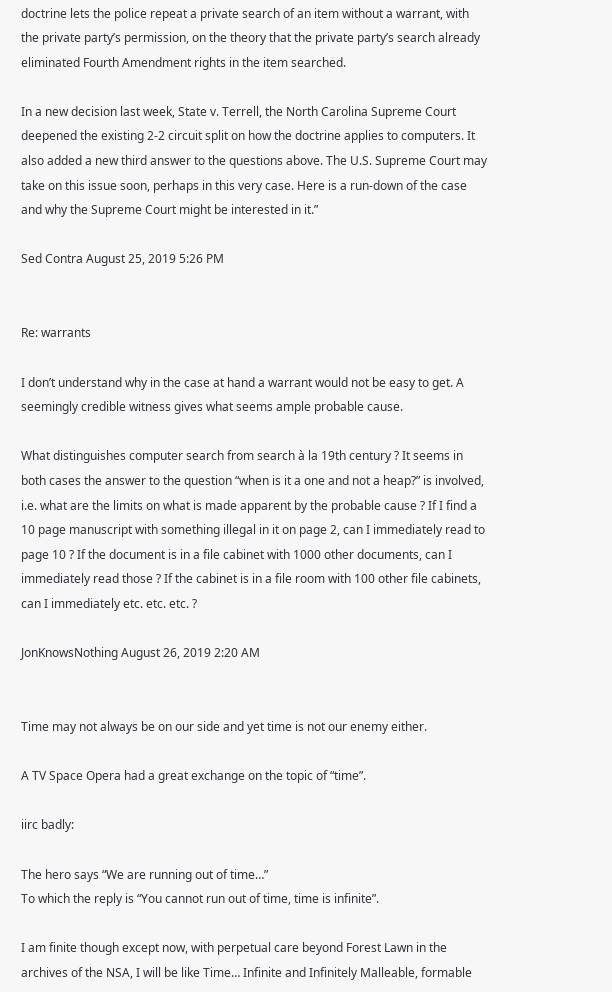doctrine lets the police repeat a private search of an item without a warrant, with the private party’s permission, on the theory that the private party’s search already eliminated Fourth Amendment rights in the item searched.

In a new decision last week, State v. Terrell, the North Carolina Supreme Court deepened the existing 2-2 circuit split on how the doctrine applies to computers. It also added a new third answer to the questions above. The U.S. Supreme Court may take on this issue soon, perhaps in this very case. Here is a run-down of the case and why the Supreme Court might be interested in it.”

Sed Contra August 25, 2019 5:26 PM


Re: warrants

I don’t understand why in the case at hand a warrant would not be easy to get. A seemingly credible witness gives what seems ample probable cause.

What distinguishes computer search from search à la 19th century ? It seems in both cases the answer to the question “when is it a one and not a heap?” is involved, i.e. what are the limits on what is made apparent by the probable cause ? If I find a 10 page manuscript with something illegal in it on page 2, can I immediately read to page 10 ? If the document is in a file cabinet with 1000 other documents, can I immediately read those ? If the cabinet is in a file room with 100 other file cabinets, can I immediately etc. etc. etc. ?

JonKnowsNothing August 26, 2019 2:20 AM


Time may not always be on our side and yet time is not our enemy either.

A TV Space Opera had a great exchange on the topic of “time”.

iirc badly:

The hero says “We are running out of time…”
To which the reply is “You cannot run out of time, time is infinite”.

I am finite though except now, with perpetual care beyond Forest Lawn in the archives of the NSA, I will be like Time… Infinite and Infinitely Malleable, formable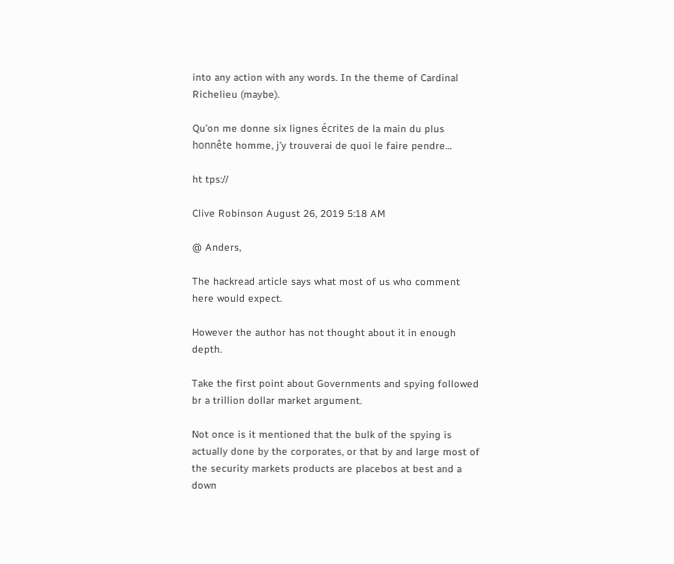into any action with any words. In the theme of Cardinal Richelieu (maybe).

Qu’on me donne six lignes écrites de la main du plus honnête homme, j’y trouverai de quoi le faire pendre…

ht tps://

Clive Robinson August 26, 2019 5:18 AM

@ Anders,

The hackread article says what most of us who comment here would expect.

However the author has not thought about it in enough depth.

Take the first point about Governments and spying followed br a trillion dollar market argument.

Not once is it mentioned that the bulk of the spying is actually done by the corporates, or that by and large most of the security markets products are placebos at best and a down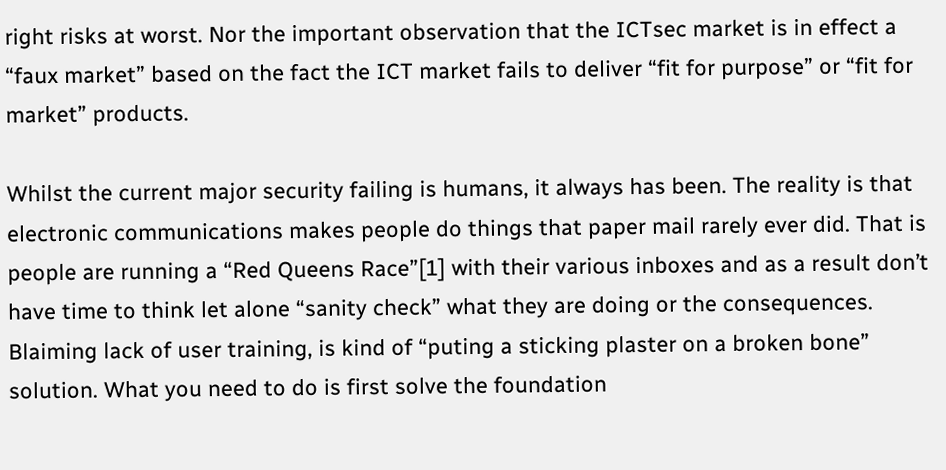right risks at worst. Nor the important observation that the ICTsec market is in effect a “faux market” based on the fact the ICT market fails to deliver “fit for purpose” or “fit for market” products.

Whilst the current major security failing is humans, it always has been. The reality is that electronic communications makes people do things that paper mail rarely ever did. That is people are running a “Red Queens Race”[1] with their various inboxes and as a result don’t have time to think let alone “sanity check” what they are doing or the consequences. Blaiming lack of user training, is kind of “puting a sticking plaster on a broken bone” solution. What you need to do is first solve the foundation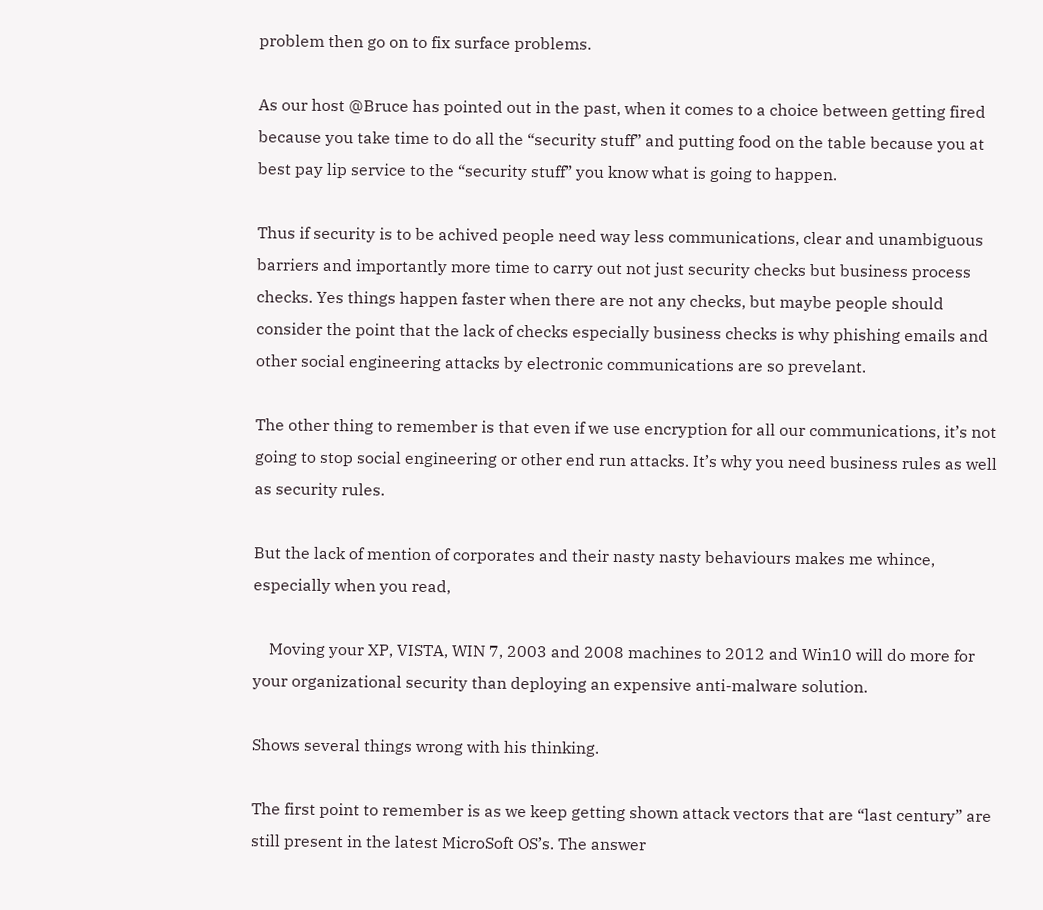problem then go on to fix surface problems.

As our host @Bruce has pointed out in the past, when it comes to a choice between getting fired because you take time to do all the “security stuff” and putting food on the table because you at best pay lip service to the “security stuff” you know what is going to happen.

Thus if security is to be achived people need way less communications, clear and unambiguous barriers and importantly more time to carry out not just security checks but business process checks. Yes things happen faster when there are not any checks, but maybe people should consider the point that the lack of checks especially business checks is why phishing emails and other social engineering attacks by electronic communications are so prevelant.

The other thing to remember is that even if we use encryption for all our communications, it’s not going to stop social engineering or other end run attacks. It’s why you need business rules as well as security rules.

But the lack of mention of corporates and their nasty nasty behaviours makes me whince, especially when you read,

    Moving your XP, VISTA, WIN 7, 2003 and 2008 machines to 2012 and Win10 will do more for your organizational security than deploying an expensive anti-malware solution.

Shows several things wrong with his thinking.

The first point to remember is as we keep getting shown attack vectors that are “last century” are still present in the latest MicroSoft OS’s. The answer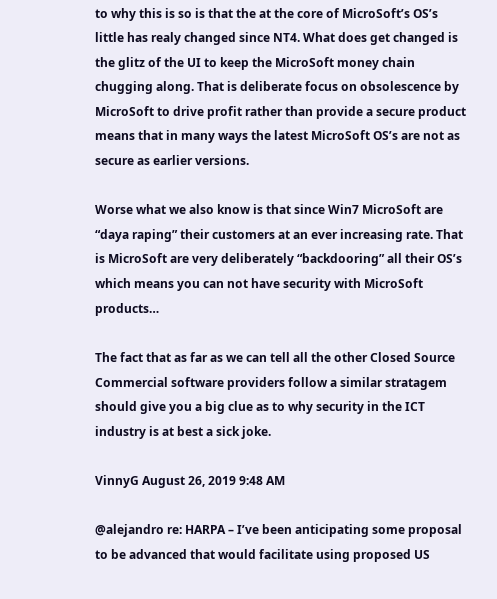to why this is so is that the at the core of MicroSoft’s OS’s little has realy changed since NT4. What does get changed is the glitz of the UI to keep the MicroSoft money chain chugging along. That is deliberate focus on obsolescence by MicroSoft to drive profit rather than provide a secure product means that in many ways the latest MicroSoft OS’s are not as secure as earlier versions.

Worse what we also know is that since Win7 MicroSoft are “daya raping” their customers at an ever increasing rate. That is MicroSoft are very deliberately “backdooring” all their OS’s which means you can not have security with MicroSoft products…

The fact that as far as we can tell all the other Closed Source Commercial software providers follow a similar stratagem should give you a big clue as to why security in the ICT industry is at best a sick joke.

VinnyG August 26, 2019 9:48 AM

@alejandro re: HARPA – I’ve been anticipating some proposal to be advanced that would facilitate using proposed US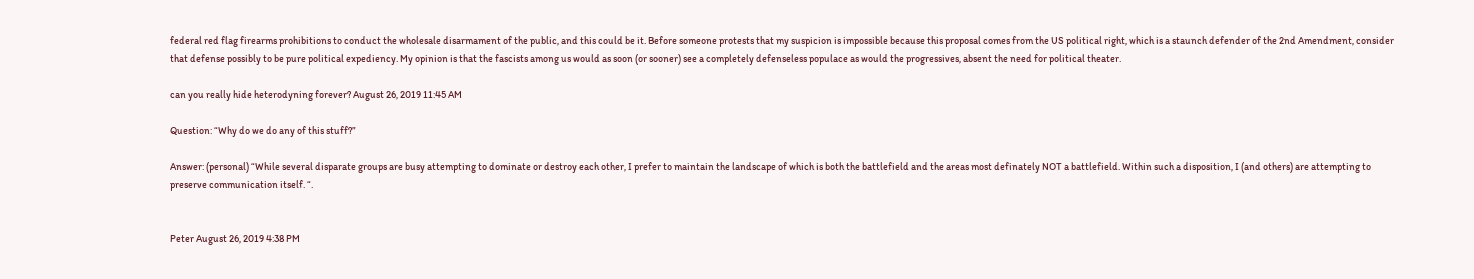federal red flag firearms prohibitions to conduct the wholesale disarmament of the public, and this could be it. Before someone protests that my suspicion is impossible because this proposal comes from the US political right, which is a staunch defender of the 2nd Amendment, consider that defense possibly to be pure political expediency. My opinion is that the fascists among us would as soon (or sooner) see a completely defenseless populace as would the progressives, absent the need for political theater.

can you really hide heterodyning forever? August 26, 2019 11:45 AM

Question: “Why do we do any of this stuff?”

Answer: (personal) “While several disparate groups are busy attempting to dominate or destroy each other, I prefer to maintain the landscape of which is both the battlefield and the areas most definately NOT a battlefield. Within such a disposition, I (and others) are attempting to preserve communication itself. “.


Peter August 26, 2019 4:38 PM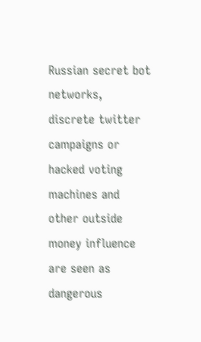Russian secret bot networks, discrete twitter campaigns or hacked voting machines and other outside money influence are seen as dangerous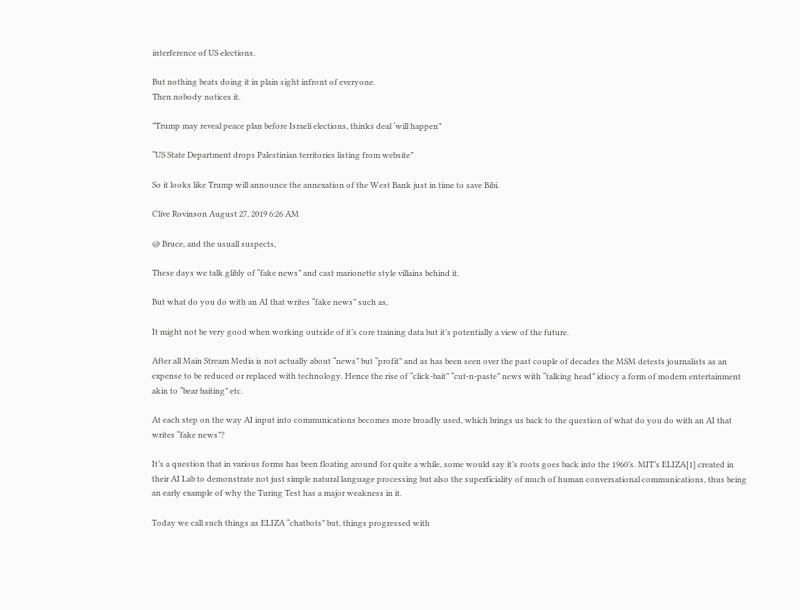interference of US elections.

But nothing beats doing it in plain sight infront of everyone.
Then nobody notices it.

”Trump may reveal peace plan before Israeli elections, thinks deal ‘will happen”

“US State Department drops Palestinian territories listing from website”

So it looks like Trump will announce the annexation of the West Bank just in time to save Bibi.

Clive Rovinson August 27, 2019 6:26 AM

@ Bruce, and the usuall suspects,

These days we talk glibly of “fake news” and cast marionette style villains behind it.

But what do you do with an AI that writes “fake news” such as,

It might not be very good when working outside of it’s core training data but it’s potentially a view of the future.

After all Main Stream Media is not actually about “news” but “profit” and as has been seen over the past couple of decades the MSM detests journalists as an expense to be reduced or replaced with technology. Hence the rise of “click-bait” “cut-n-paste” news with “talking head” idiocy a form of modern entertainment akin to “bear baiting” etc.

At each step on the way AI input into communications becomes more broadly used, which brings us back to the question of what do you do with an AI that writes “fake news”?

It’s a question that in various forms has been floating around for quite a while, some would say it’s roots goes back into the 1960’s. MIT’s ELIZA[1] created in their AI Lab to demonstrate not just simple natural language processing but also the superficiality of much of human conversational communications, thus being an early example of why the Turing Test has a major weakness in it.

Today we call such things as ELIZA “chatbots” but, things progressed with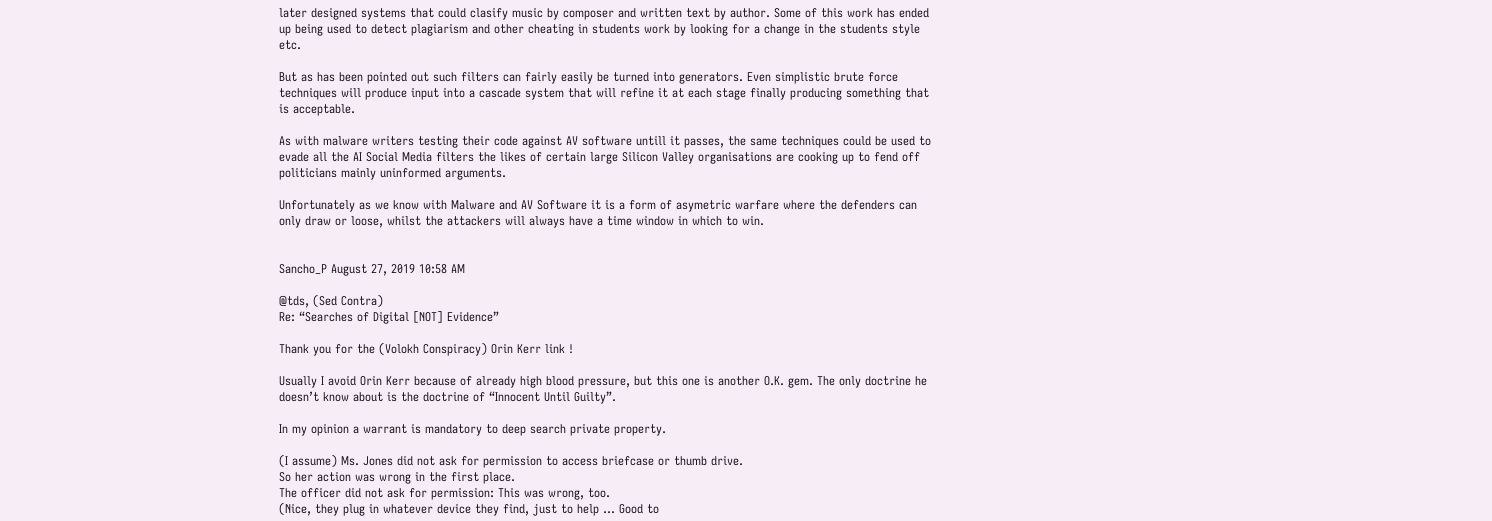later designed systems that could clasify music by composer and written text by author. Some of this work has ended up being used to detect plagiarism and other cheating in students work by looking for a change in the students style etc.

But as has been pointed out such filters can fairly easily be turned into generators. Even simplistic brute force techniques will produce input into a cascade system that will refine it at each stage finally producing something that is acceptable.

As with malware writers testing their code against AV software untill it passes, the same techniques could be used to evade all the AI Social Media filters the likes of certain large Silicon Valley organisations are cooking up to fend off politicians mainly uninformed arguments.

Unfortunately as we know with Malware and AV Software it is a form of asymetric warfare where the defenders can only draw or loose, whilst the attackers will always have a time window in which to win.


Sancho_P August 27, 2019 10:58 AM

@tds, (Sed Contra)
Re: “Searches of Digital [NOT] Evidence”

Thank you for the (Volokh Conspiracy) Orin Kerr link !

Usually I avoid Orin Kerr because of already high blood pressure, but this one is another O.K. gem. The only doctrine he doesn’t know about is the doctrine of “Innocent Until Guilty”.

In my opinion a warrant is mandatory to deep search private property.

(I assume) Ms. Jones did not ask for permission to access briefcase or thumb drive.
So her action was wrong in the first place.
The officer did not ask for permission: This was wrong, too.
(Nice, they plug in whatever device they find, just to help … Good to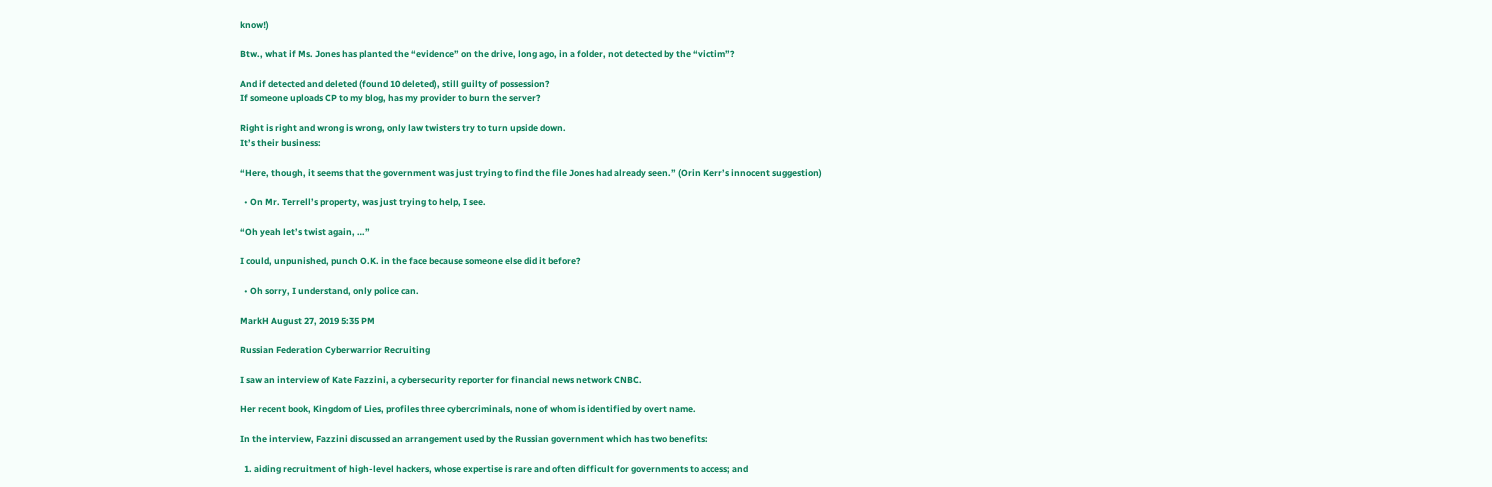know!)

Btw., what if Ms. Jones has planted the “evidence” on the drive, long ago, in a folder, not detected by the “victim”?

And if detected and deleted (found 10 deleted), still guilty of possession?
If someone uploads CP to my blog, has my provider to burn the server?

Right is right and wrong is wrong, only law twisters try to turn upside down.
It’s their business:

“Here, though, it seems that the government was just trying to find the file Jones had already seen.” (Orin Kerr’s innocent suggestion)

  • On Mr. Terrell’s property, was just trying to help, I see.

“Oh yeah let’s twist again, …”

I could, unpunished, punch O.K. in the face because someone else did it before?

  • Oh sorry, I understand, only police can.

MarkH August 27, 2019 5:35 PM

Russian Federation Cyberwarrior Recruiting

I saw an interview of Kate Fazzini, a cybersecurity reporter for financial news network CNBC.

Her recent book, Kingdom of Lies, profiles three cybercriminals, none of whom is identified by overt name.

In the interview, Fazzini discussed an arrangement used by the Russian government which has two benefits:

  1. aiding recruitment of high-level hackers, whose expertise is rare and often difficult for governments to access; and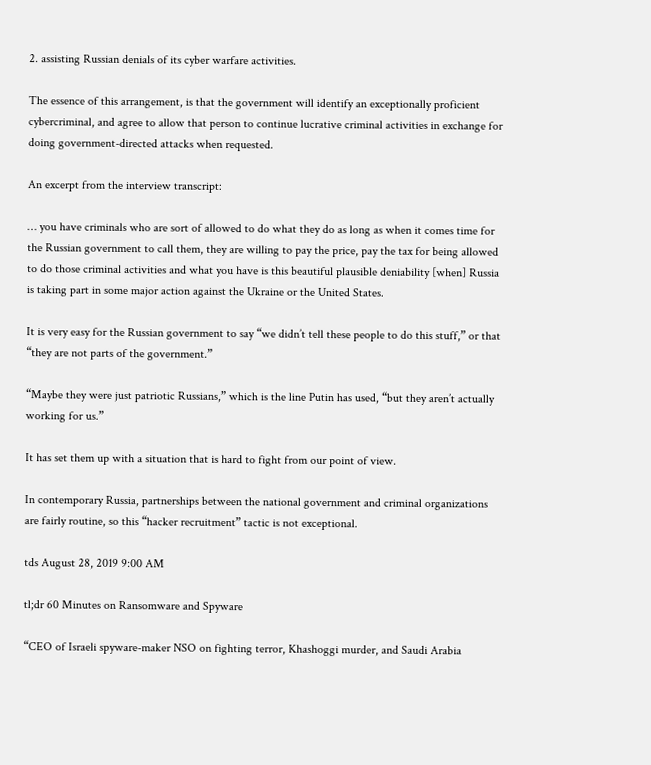2. assisting Russian denials of its cyber warfare activities.

The essence of this arrangement, is that the government will identify an exceptionally proficient cybercriminal, and agree to allow that person to continue lucrative criminal activities in exchange for doing government-directed attacks when requested.

An excerpt from the interview transcript:

… you have criminals who are sort of allowed to do what they do as long as when it comes time for the Russian government to call them, they are willing to pay the price, pay the tax for being allowed to do those criminal activities and what you have is this beautiful plausible deniability [when] Russia is taking part in some major action against the Ukraine or the United States.

It is very easy for the Russian government to say “we didn’t tell these people to do this stuff,” or that “they are not parts of the government.”

“Maybe they were just patriotic Russians,” which is the line Putin has used, “but they aren’t actually working for us.”

It has set them up with a situation that is hard to fight from our point of view.

In contemporary Russia, partnerships between the national government and criminal organizations are fairly routine, so this “hacker recruitment” tactic is not exceptional.

tds August 28, 2019 9:00 AM

tl;dr 60 Minutes on Ransomware and Spyware

“CEO of Israeli spyware-maker NSO on fighting terror, Khashoggi murder, and Saudi Arabia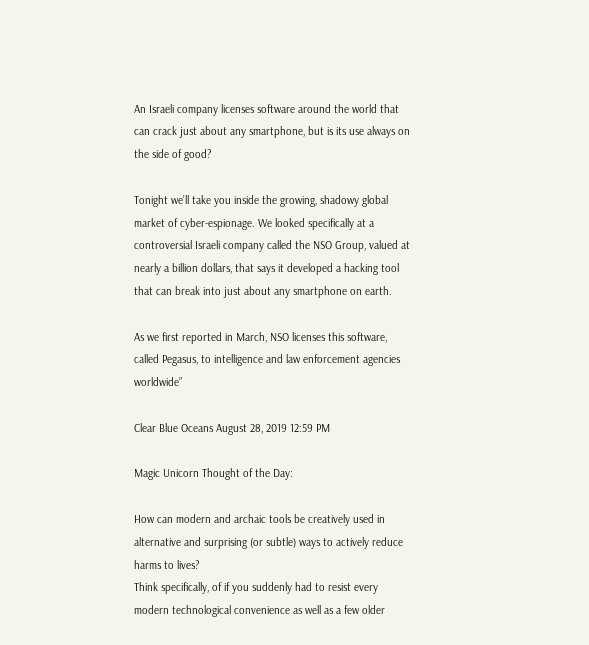An Israeli company licenses software around the world that can crack just about any smartphone, but is its use always on the side of good?

Tonight we’ll take you inside the growing, shadowy global market of cyber-espionage. We looked specifically at a controversial Israeli company called the NSO Group, valued at nearly a billion dollars, that says it developed a hacking tool that can break into just about any smartphone on earth.

As we first reported in March, NSO licenses this software, called Pegasus, to intelligence and law enforcement agencies worldwide”

Clear Blue Oceans August 28, 2019 12:59 PM

Magic Unicorn Thought of the Day:

How can modern and archaic tools be creatively used in alternative and surprising (or subtle) ways to actively reduce harms to lives?
Think specifically, of if you suddenly had to resist every modern technological convenience as well as a few older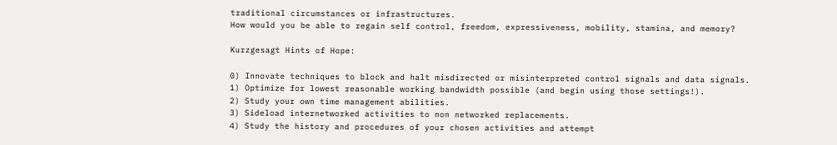traditional circumstances or infrastructures.
How would you be able to regain self control, freedom, expressiveness, mobility, stamina, and memory?

Kurzgesagt Hints of Hope:

0) Innovate techniques to block and halt misdirected or misinterpreted control signals and data signals.
1) Optimize for lowest reasonable working bandwidth possible (and begin using those settings!).
2) Study your own time management abilities.
3) Sideload internetworked activities to non networked replacements.
4) Study the history and procedures of your chosen activities and attempt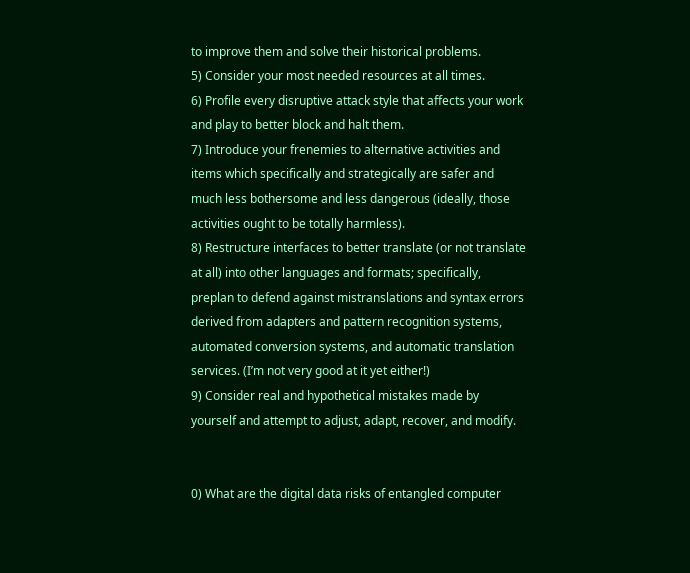to improve them and solve their historical problems.
5) Consider your most needed resources at all times.
6) Profile every disruptive attack style that affects your work and play to better block and halt them.
7) Introduce your frenemies to alternative activities and items which specifically and strategically are safer and much less bothersome and less dangerous (ideally, those activities ought to be totally harmless).
8) Restructure interfaces to better translate (or not translate at all) into other languages and formats; specifically, preplan to defend against mistranslations and syntax errors derived from adapters and pattern recognition systems, automated conversion systems, and automatic translation services. (I’m not very good at it yet either!)
9) Consider real and hypothetical mistakes made by yourself and attempt to adjust, adapt, recover, and modify.


0) What are the digital data risks of entangled computer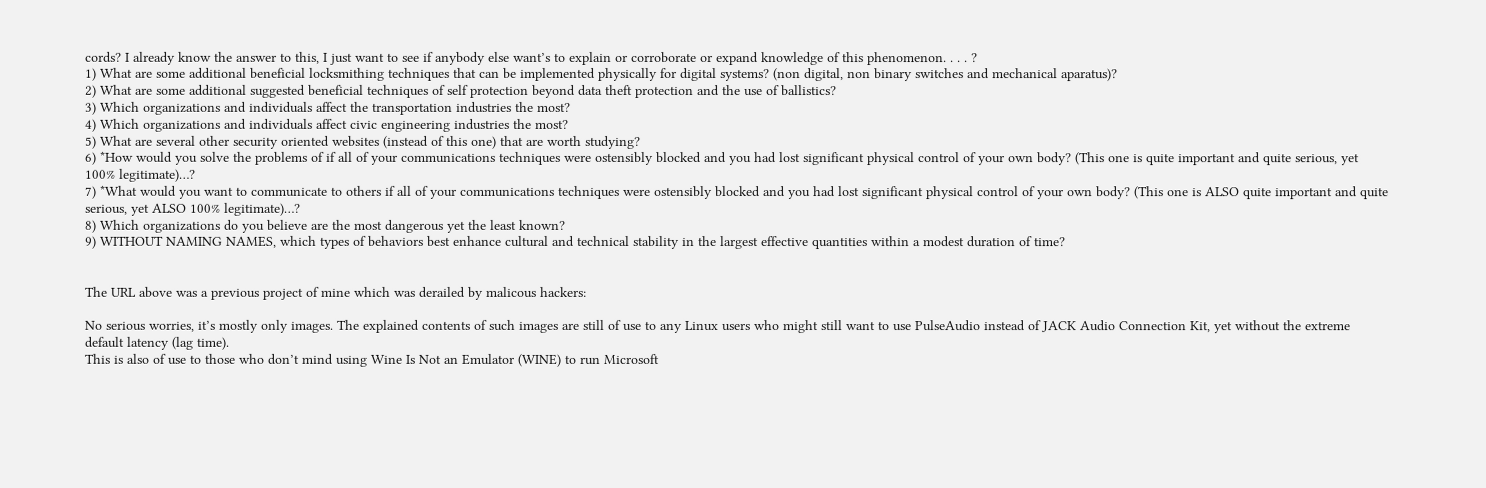cords? I already know the answer to this, I just want to see if anybody else want’s to explain or corroborate or expand knowledge of this phenomenon. . . . ?
1) What are some additional beneficial locksmithing techniques that can be implemented physically for digital systems? (non digital, non binary switches and mechanical aparatus)?
2) What are some additional suggested beneficial techniques of self protection beyond data theft protection and the use of ballistics?
3) Which organizations and individuals affect the transportation industries the most?
4) Which organizations and individuals affect civic engineering industries the most?
5) What are several other security oriented websites (instead of this one) that are worth studying?
6) *How would you solve the problems of if all of your communications techniques were ostensibly blocked and you had lost significant physical control of your own body? (This one is quite important and quite serious, yet 100% legitimate)…?
7) *What would you want to communicate to others if all of your communications techniques were ostensibly blocked and you had lost significant physical control of your own body? (This one is ALSO quite important and quite serious, yet ALSO 100% legitimate)…?
8) Which organizations do you believe are the most dangerous yet the least known?
9) WITHOUT NAMING NAMES, which types of behaviors best enhance cultural and technical stability in the largest effective quantities within a modest duration of time?


The URL above was a previous project of mine which was derailed by malicous hackers:

No serious worries, it’s mostly only images. The explained contents of such images are still of use to any Linux users who might still want to use PulseAudio instead of JACK Audio Connection Kit, yet without the extreme default latency (lag time).
This is also of use to those who don’t mind using Wine Is Not an Emulator (WINE) to run Microsoft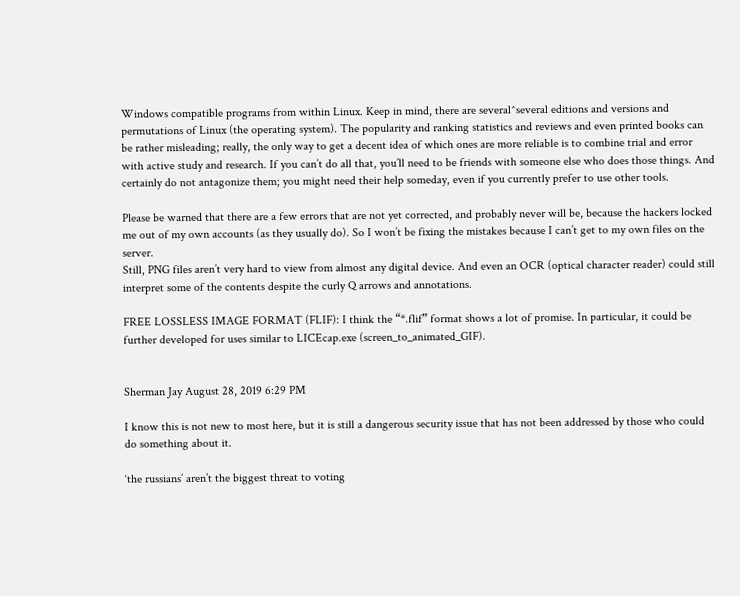Windows compatible programs from within Linux. Keep in mind, there are several^several editions and versions and permutations of Linux (the operating system). The popularity and ranking statistics and reviews and even printed books can be rather misleading; really, the only way to get a decent idea of which ones are more reliable is to combine trial and error with active study and research. If you can’t do all that, you’ll need to be friends with someone else who does those things. And certainly do not antagonize them; you might need their help someday, even if you currently prefer to use other tools.

Please be warned that there are a few errors that are not yet corrected, and probably never will be, because the hackers locked me out of my own accounts (as they usually do). So I won’t be fixing the mistakes because I can’t get to my own files on the server.
Still, PNG files aren’t very hard to view from almost any digital device. And even an OCR (optical character reader) could still interpret some of the contents despite the curly Q arrows and annotations.

FREE LOSSLESS IMAGE FORMAT (FLIF): I think the “*.flif” format shows a lot of promise. In particular, it could be further developed for uses similar to LICEcap.exe (screen_to_animated_GIF).


Sherman Jay August 28, 2019 6:29 PM

I know this is not new to most here, but it is still a dangerous security issue that has not been addressed by those who could do something about it.

‘the russians’ aren’t the biggest threat to voting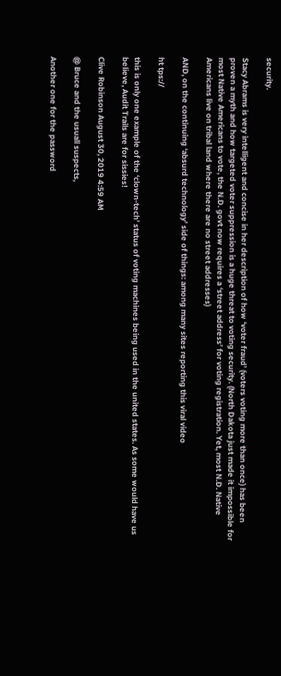security.

Stacy Abrams is very intelligent and concise in her description of how ‘voter fraud’ (voters voting more than once) has been proven a myth and how targeted voter suppression is a huge threat to voting security. (North Dakota just made it impossible for most Native Americans to vote, the N.D. govt now requires a ‘street address’ for voting registration. Yet, most N.D. Native Americans live on tribal land where there are no street addresses)

AND, on the continuing ‘absurd technology’ side of things: among many sites reporting this viral video

ht tps://

this is only one example of the ‘clown-tech’ status of voting machines being used in the united states. As some would have us believe, Audit Trails are for sissies!

Clive Robinson August 30, 2019 4:59 AM

@ Bruce and the usuall suspects,

Another one for the password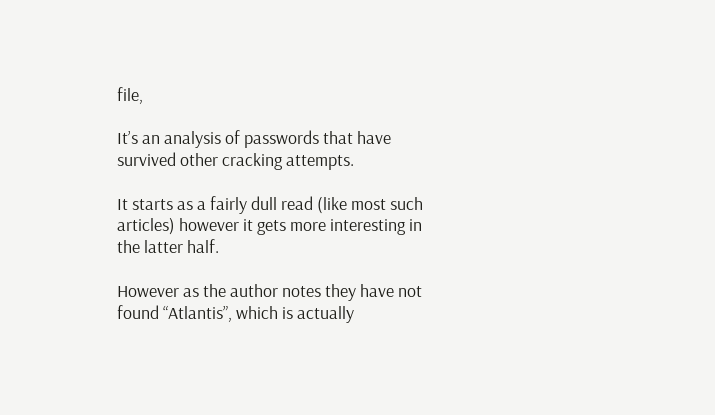file,

It’s an analysis of passwords that have survived other cracking attempts.

It starts as a fairly dull read (like most such articles) however it gets more interesting in the latter half.

However as the author notes they have not found “Atlantis”, which is actually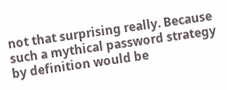not that surprising really. Because such a mythical password strategy by definition would be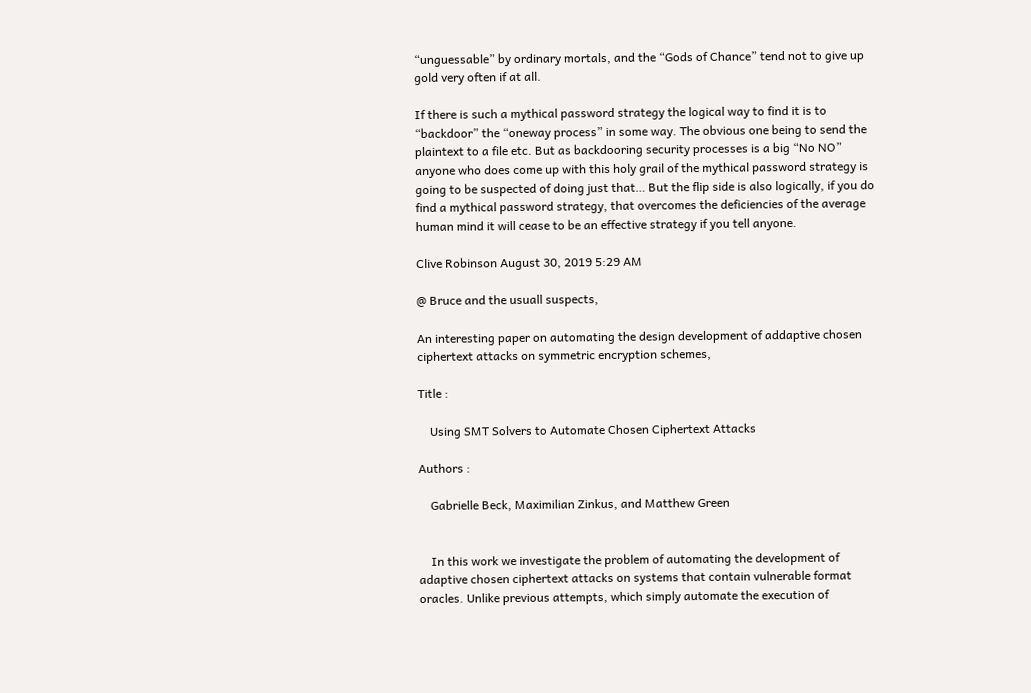“unguessable” by ordinary mortals, and the “Gods of Chance” tend not to give up gold very often if at all.

If there is such a mythical password strategy the logical way to find it is to “backdoor” the “oneway process” in some way. The obvious one being to send the plaintext to a file etc. But as backdooring security processes is a big “No NO” anyone who does come up with this holy grail of the mythical password strategy is going to be suspected of doing just that… But the flip side is also logically, if you do find a mythical password strategy, that overcomes the deficiencies of the average human mind it will cease to be an effective strategy if you tell anyone.

Clive Robinson August 30, 2019 5:29 AM

@ Bruce and the usuall suspects,

An interesting paper on automating the design development of addaptive chosen ciphertext attacks on symmetric encryption schemes,

Title :

    Using SMT Solvers to Automate Chosen Ciphertext Attacks

Authors :

    Gabrielle Beck, Maximilian Zinkus, and Matthew Green


    In this work we investigate the problem of automating the development of adaptive chosen ciphertext attacks on systems that contain vulnerable format oracles. Unlike previous attempts, which simply automate the execution of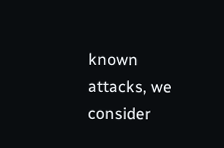known attacks, we consider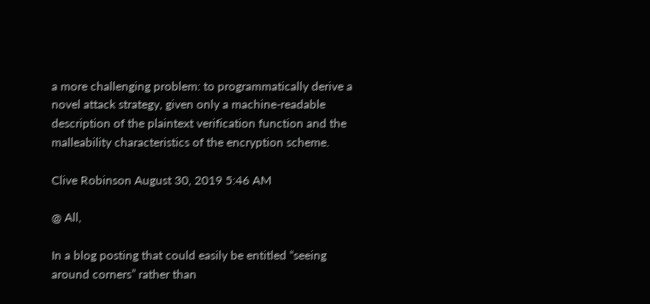a more challenging problem: to programmatically derive a novel attack strategy, given only a machine-readable description of the plaintext verification function and the malleability characteristics of the encryption scheme.

Clive Robinson August 30, 2019 5:46 AM

@ All,

In a blog posting that could easily be entitled “seeing around corners” rather than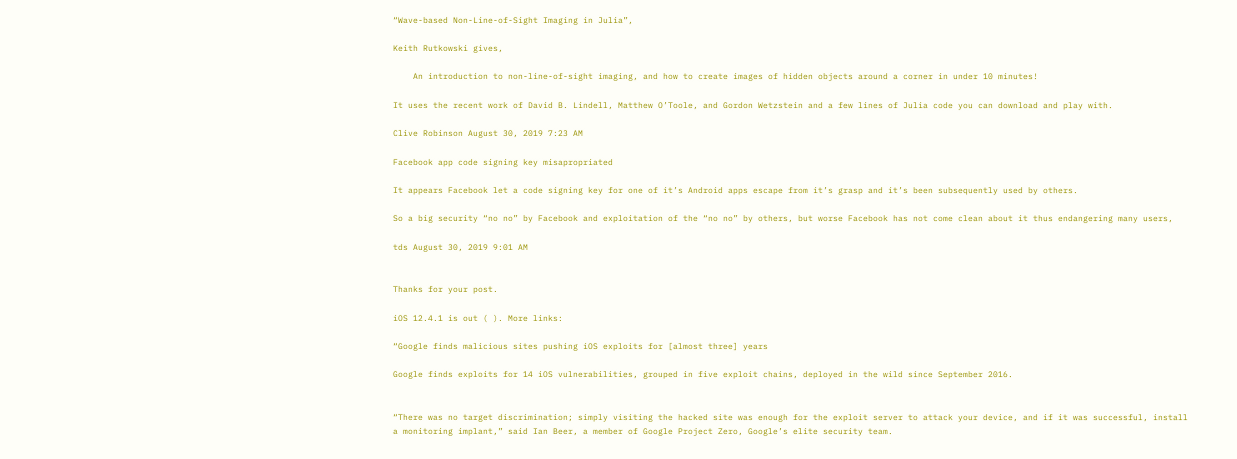“Wave-based Non-Line-of-Sight Imaging in Julia”,

Keith Rutkowski gives,

    An introduction to non-line-of-sight imaging, and how to create images of hidden objects around a corner in under 10 minutes!

It uses the recent work of David B. Lindell, Matthew O’Toole, and Gordon Wetzstein and a few lines of Julia code you can download and play with.

Clive Robinson August 30, 2019 7:23 AM

Facebook app code signing key misapropriated

It appears Facebook let a code signing key for one of it’s Android apps escape from it’s grasp and it’s been subsequently used by others.

So a big security “no no” by Facebook and exploitation of the “no no” by others, but worse Facebook has not come clean about it thus endangering many users,

tds August 30, 2019 9:01 AM


Thanks for your post.

iOS 12.4.1 is out ( ). More links:

“Google finds malicious sites pushing iOS exploits for [almost three] years

Google finds exploits for 14 iOS vulnerabilities, grouped in five exploit chains, deployed in the wild since September 2016.


“There was no target discrimination; simply visiting the hacked site was enough for the exploit server to attack your device, and if it was successful, install a monitoring implant,” said Ian Beer, a member of Google Project Zero, Google’s elite security team.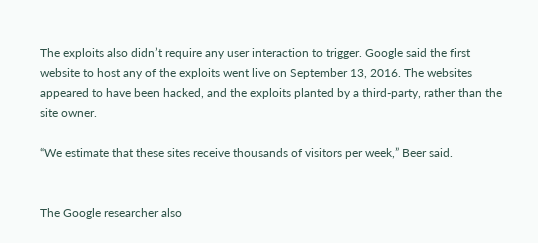The exploits also didn’t require any user interaction to trigger. Google said the first website to host any of the exploits went live on September 13, 2016. The websites appeared to have been hacked, and the exploits planted by a third-party, rather than the site owner.

“We estimate that these sites receive thousands of visitors per week,” Beer said.


The Google researcher also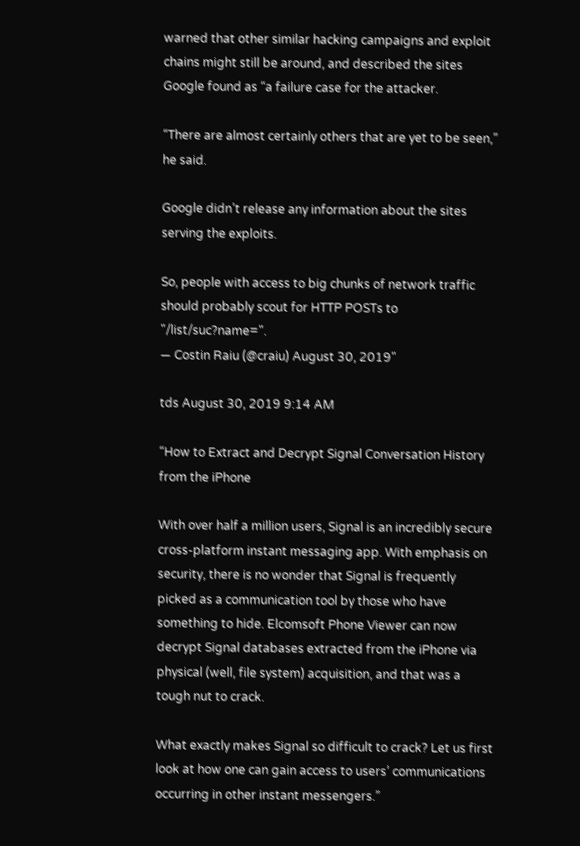warned that other similar hacking campaigns and exploit chains might still be around, and described the sites Google found as “a failure case for the attacker.

“There are almost certainly others that are yet to be seen,” he said.

Google didn’t release any information about the sites serving the exploits.

So, people with access to big chunks of network traffic should probably scout for HTTP POSTs to "/list/suc?name=".
— Costin Raiu (@craiu) August 30, 2019"

tds August 30, 2019 9:14 AM

“How to Extract and Decrypt Signal Conversation History from the iPhone

With over half a million users, Signal is an incredibly secure cross-platform instant messaging app. With emphasis on security, there is no wonder that Signal is frequently picked as a communication tool by those who have something to hide. Elcomsoft Phone Viewer can now decrypt Signal databases extracted from the iPhone via physical (well, file system) acquisition, and that was a tough nut to crack.

What exactly makes Signal so difficult to crack? Let us first look at how one can gain access to users’ communications occurring in other instant messengers.”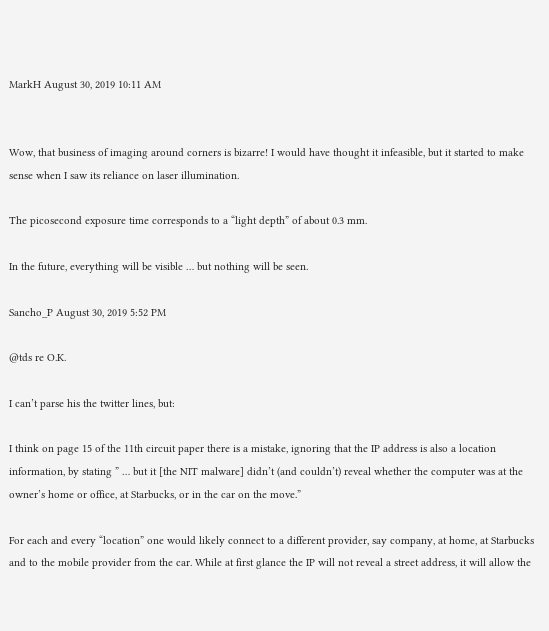MarkH August 30, 2019 10:11 AM


Wow, that business of imaging around corners is bizarre! I would have thought it infeasible, but it started to make sense when I saw its reliance on laser illumination.

The picosecond exposure time corresponds to a “light depth” of about 0.3 mm.

In the future, everything will be visible … but nothing will be seen.

Sancho_P August 30, 2019 5:52 PM

@tds re O.K.

I can’t parse his the twitter lines, but:

I think on page 15 of the 11th circuit paper there is a mistake, ignoring that the IP address is also a location information, by stating ” … but it [the NIT malware] didn’t (and couldn’t) reveal whether the computer was at the owner’s home or office, at Starbucks, or in the car on the move.”

For each and every “location” one would likely connect to a different provider, say company, at home, at Starbucks and to the mobile provider from the car. While at first glance the IP will not reveal a street address, it will allow the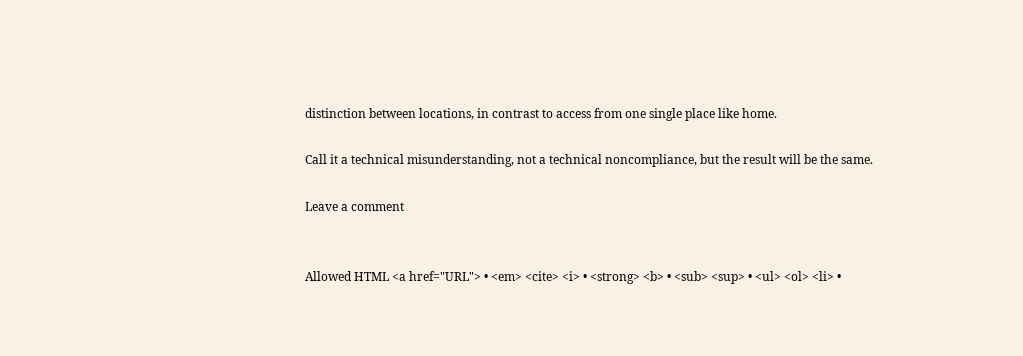distinction between locations, in contrast to access from one single place like home.

Call it a technical misunderstanding, not a technical noncompliance, but the result will be the same.

Leave a comment


Allowed HTML <a href="URL"> • <em> <cite> <i> • <strong> <b> • <sub> <sup> • <ul> <ol> <li> •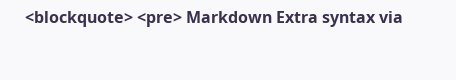<blockquote> <pre> Markdown Extra syntax via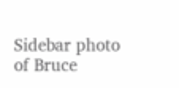Sidebar photo of Bruce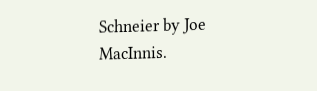Schneier by Joe MacInnis.